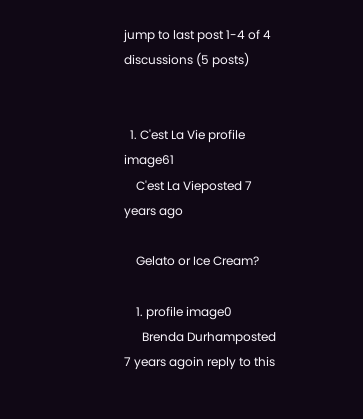jump to last post 1-4 of 4 discussions (5 posts)


  1. C'est La Vie profile image61
    C'est La Vieposted 7 years ago

    Gelato or Ice Cream?

    1. profile image0
      Brenda Durhamposted 7 years agoin reply to this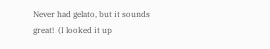Never had gelato, but it sounds great!  (I looked it up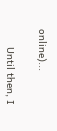online)...

      Until then, I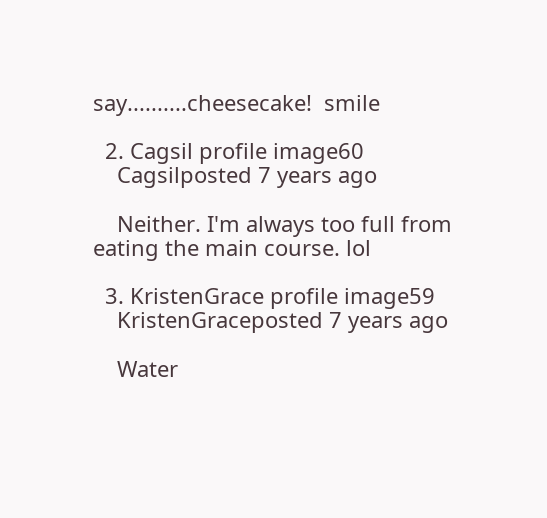say..........cheesecake!  smile

  2. Cagsil profile image60
    Cagsilposted 7 years ago

    Neither. I'm always too full from eating the main course. lol

  3. KristenGrace profile image59
    KristenGraceposted 7 years ago

    Water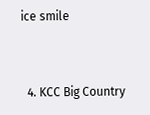ice smile


  4. KCC Big Country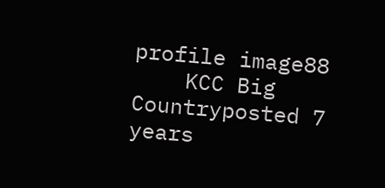profile image88
    KCC Big Countryposted 7 years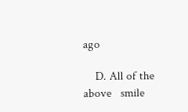ago

    D. All of the above   smile